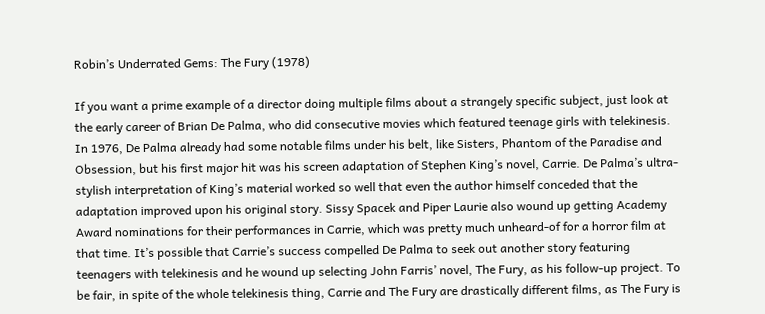Robin’s Underrated Gems: The Fury (1978)

If you want a prime example of a director doing multiple films about a strangely specific subject, just look at the early career of Brian De Palma, who did consecutive movies which featured teenage girls with telekinesis. In 1976, De Palma already had some notable films under his belt, like Sisters, Phantom of the Paradise and Obsession, but his first major hit was his screen adaptation of Stephen King’s novel, Carrie. De Palma’s ultra-stylish interpretation of King’s material worked so well that even the author himself conceded that the adaptation improved upon his original story. Sissy Spacek and Piper Laurie also wound up getting Academy Award nominations for their performances in Carrie, which was pretty much unheard-of for a horror film at that time. It’s possible that Carrie’s success compelled De Palma to seek out another story featuring teenagers with telekinesis and he wound up selecting John Farris’ novel, The Fury, as his follow-up project. To be fair, in spite of the whole telekinesis thing, Carrie and The Fury are drastically different films, as The Fury is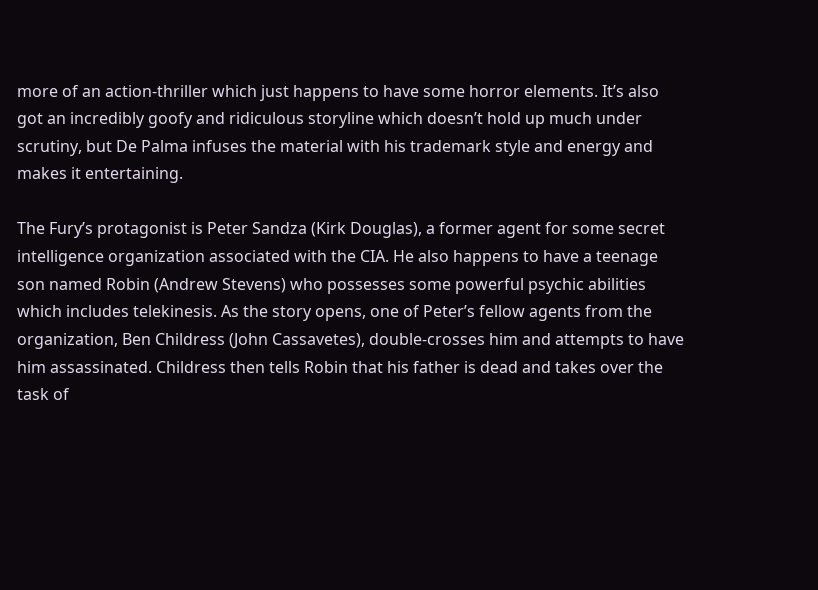more of an action-thriller which just happens to have some horror elements. It’s also got an incredibly goofy and ridiculous storyline which doesn’t hold up much under scrutiny, but De Palma infuses the material with his trademark style and energy and makes it entertaining.

The Fury’s protagonist is Peter Sandza (Kirk Douglas), a former agent for some secret intelligence organization associated with the CIA. He also happens to have a teenage son named Robin (Andrew Stevens) who possesses some powerful psychic abilities which includes telekinesis. As the story opens, one of Peter’s fellow agents from the organization, Ben Childress (John Cassavetes), double-crosses him and attempts to have him assassinated. Childress then tells Robin that his father is dead and takes over the task of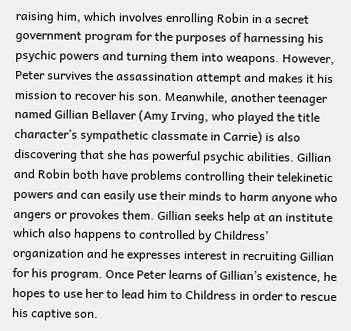raising him, which involves enrolling Robin in a secret government program for the purposes of harnessing his psychic powers and turning them into weapons. However, Peter survives the assassination attempt and makes it his mission to recover his son. Meanwhile, another teenager named Gillian Bellaver (Amy Irving, who played the title character’s sympathetic classmate in Carrie) is also discovering that she has powerful psychic abilities. Gillian and Robin both have problems controlling their telekinetic powers and can easily use their minds to harm anyone who angers or provokes them. Gillian seeks help at an institute which also happens to controlled by Childress’ organization and he expresses interest in recruiting Gillian for his program. Once Peter learns of Gillian’s existence, he hopes to use her to lead him to Childress in order to rescue his captive son.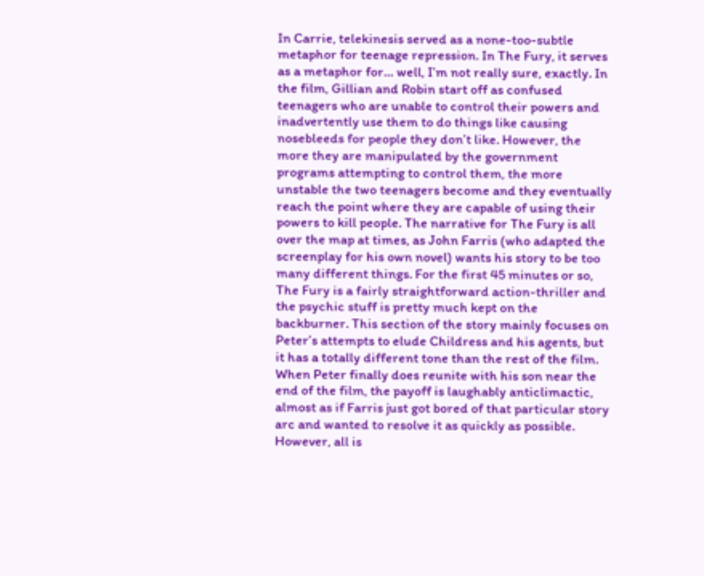In Carrie, telekinesis served as a none-too-subtle metaphor for teenage repression. In The Fury, it serves as a metaphor for… well, I’m not really sure, exactly. In the film, Gillian and Robin start off as confused teenagers who are unable to control their powers and inadvertently use them to do things like causing nosebleeds for people they don’t like. However, the more they are manipulated by the government programs attempting to control them, the more unstable the two teenagers become and they eventually reach the point where they are capable of using their powers to kill people. The narrative for The Fury is all over the map at times, as John Farris (who adapted the screenplay for his own novel) wants his story to be too many different things. For the first 45 minutes or so, The Fury is a fairly straightforward action-thriller and the psychic stuff is pretty much kept on the backburner. This section of the story mainly focuses on Peter’s attempts to elude Childress and his agents, but it has a totally different tone than the rest of the film. When Peter finally does reunite with his son near the end of the film, the payoff is laughably anticlimactic, almost as if Farris just got bored of that particular story arc and wanted to resolve it as quickly as possible. However, all is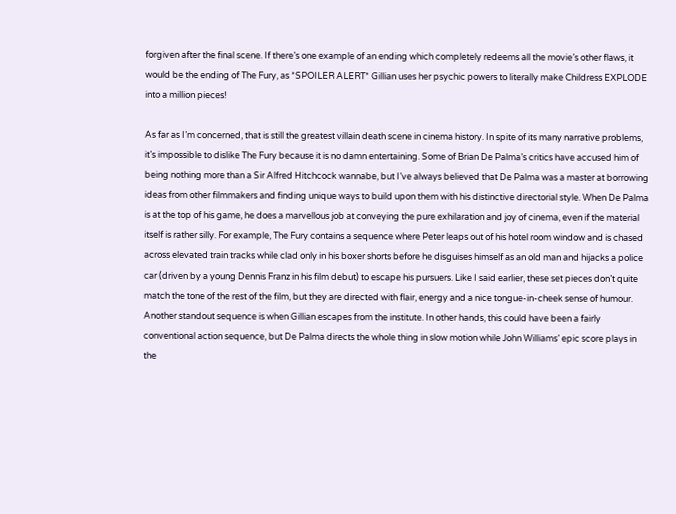forgiven after the final scene. If there’s one example of an ending which completely redeems all the movie’s other flaws, it would be the ending of The Fury, as *SPOILER ALERT* Gillian uses her psychic powers to literally make Childress EXPLODE into a million pieces!

As far as I’m concerned, that is still the greatest villain death scene in cinema history. In spite of its many narrative problems, it’s impossible to dislike The Fury because it is no damn entertaining. Some of Brian De Palma’s critics have accused him of being nothing more than a Sir Alfred Hitchcock wannabe, but I’ve always believed that De Palma was a master at borrowing ideas from other filmmakers and finding unique ways to build upon them with his distinctive directorial style. When De Palma is at the top of his game, he does a marvellous job at conveying the pure exhilaration and joy of cinema, even if the material itself is rather silly. For example, The Fury contains a sequence where Peter leaps out of his hotel room window and is chased across elevated train tracks while clad only in his boxer shorts before he disguises himself as an old man and hijacks a police car (driven by a young Dennis Franz in his film debut) to escape his pursuers. Like I said earlier, these set pieces don’t quite match the tone of the rest of the film, but they are directed with flair, energy and a nice tongue-in-cheek sense of humour. Another standout sequence is when Gillian escapes from the institute. In other hands, this could have been a fairly conventional action sequence, but De Palma directs the whole thing in slow motion while John Williams’ epic score plays in the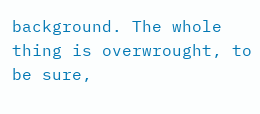background. The whole thing is overwrought, to be sure,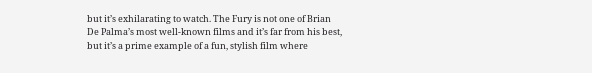but it’s exhilarating to watch. The Fury is not one of Brian De Palma’s most well-known films and it’s far from his best, but it’s a prime example of a fun, stylish film where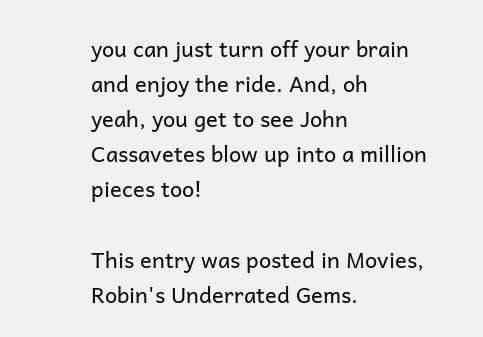you can just turn off your brain and enjoy the ride. And, oh yeah, you get to see John Cassavetes blow up into a million pieces too!

This entry was posted in Movies, Robin's Underrated Gems.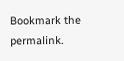Bookmark the permalink.